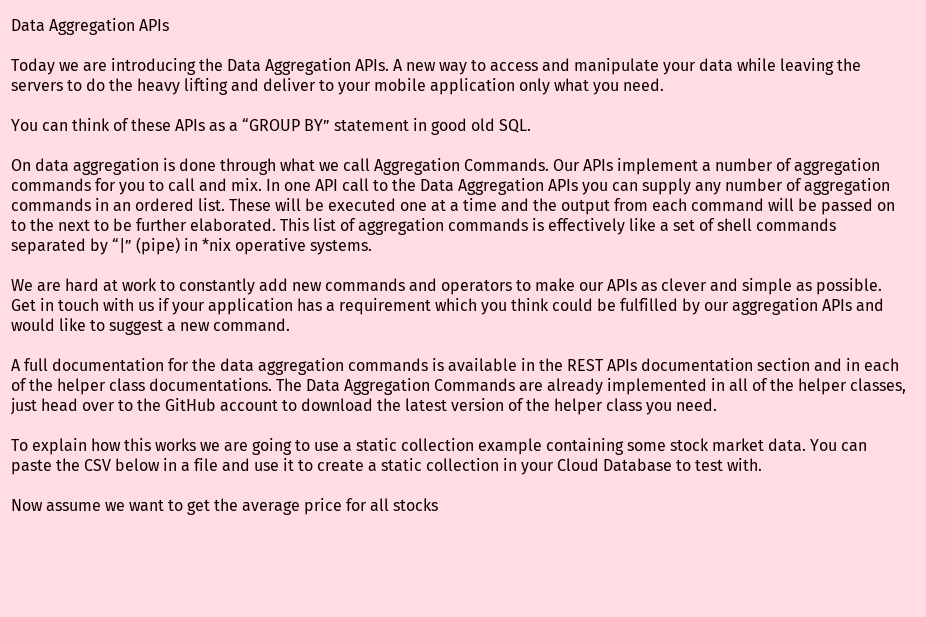Data Aggregation APIs

Today we are introducing the Data Aggregation APIs. A new way to access and manipulate your data while leaving the servers to do the heavy lifting and deliver to your mobile application only what you need.

You can think of these APIs as a “GROUP BY” statement in good old SQL.

On data aggregation is done through what we call Aggregation Commands. Our APIs implement a number of aggregation commands for you to call and mix. In one API call to the Data Aggregation APIs you can supply any number of aggregation commands in an ordered list. These will be executed one at a time and the output from each command will be passed on to the next to be further elaborated. This list of aggregation commands is effectively like a set of shell commands separated by “|” (pipe) in *nix operative systems.

We are hard at work to constantly add new commands and operators to make our APIs as clever and simple as possible. Get in touch with us if your application has a requirement which you think could be fulfilled by our aggregation APIs and would like to suggest a new command.

A full documentation for the data aggregation commands is available in the REST APIs documentation section and in each of the helper class documentations. The Data Aggregation Commands are already implemented in all of the helper classes, just head over to the GitHub account to download the latest version of the helper class you need.

To explain how this works we are going to use a static collection example containing some stock market data. You can paste the CSV below in a file and use it to create a static collection in your Cloud Database to test with.

Now assume we want to get the average price for all stocks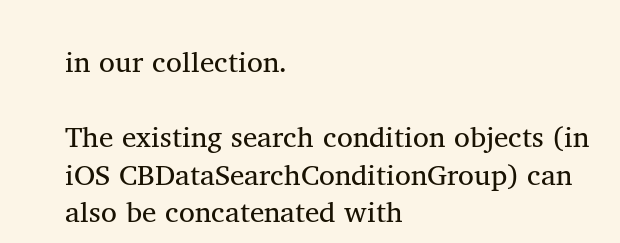in our collection.

The existing search condition objects (in iOS CBDataSearchConditionGroup) can also be concatenated with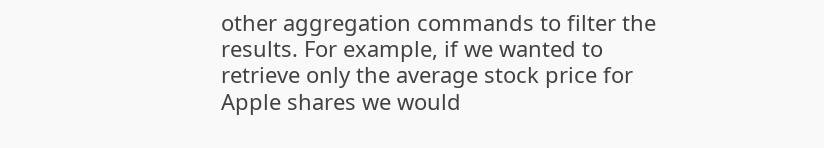other aggregation commands to filter the results. For example, if we wanted to retrieve only the average stock price for Apple shares we would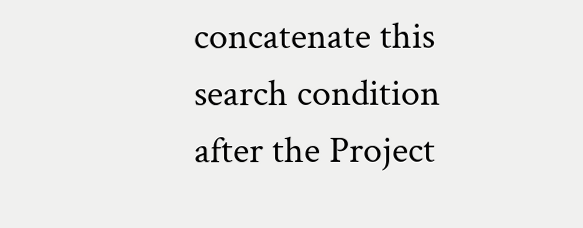concatenate this search condition after the Project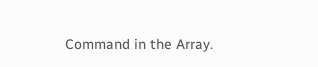Command in the Array.